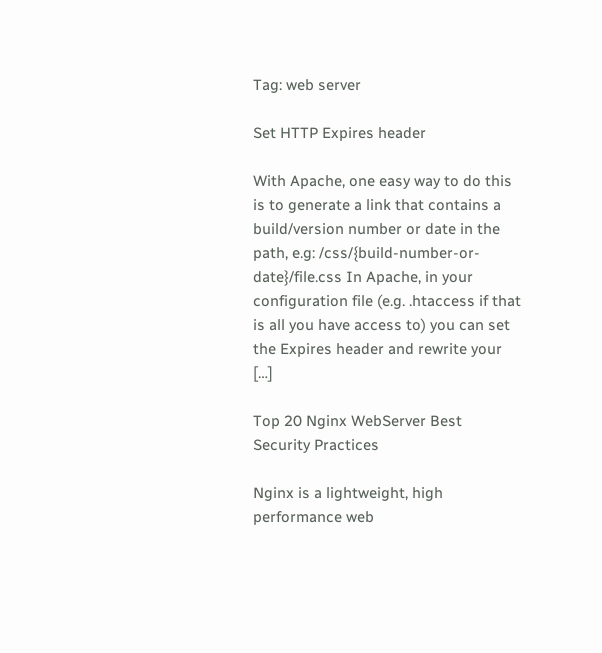Tag: web server

Set HTTP Expires header

With Apache, one easy way to do this is to generate a link that contains a build/version number or date in the path, e.g: /css/{build-number-or-date}/file.css In Apache, in your configuration file (e.g. .htaccess if that is all you have access to) you can set the Expires header and rewrite your […]

Top 20 Nginx WebServer Best Security Practices

Nginx is a lightweight, high performance web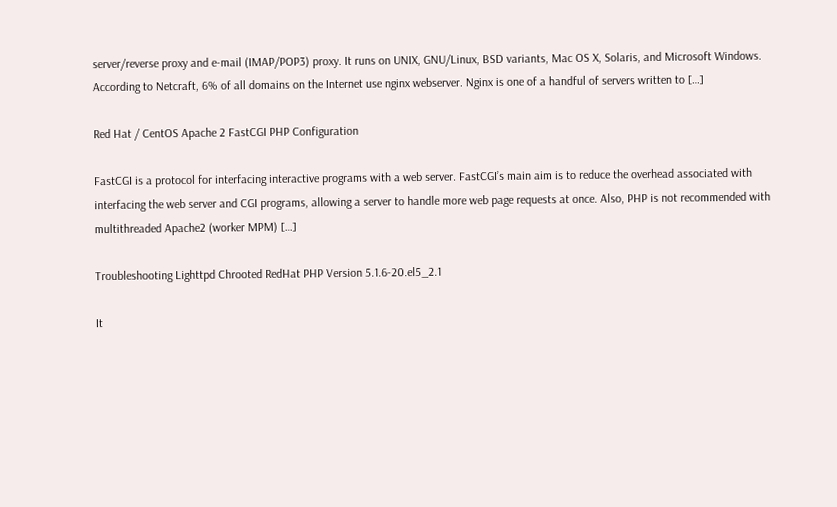server/reverse proxy and e-mail (IMAP/POP3) proxy. It runs on UNIX, GNU/Linux, BSD variants, Mac OS X, Solaris, and Microsoft Windows. According to Netcraft, 6% of all domains on the Internet use nginx webserver. Nginx is one of a handful of servers written to […]

Red Hat / CentOS Apache 2 FastCGI PHP Configuration

FastCGI is a protocol for interfacing interactive programs with a web server. FastCGI’s main aim is to reduce the overhead associated with interfacing the web server and CGI programs, allowing a server to handle more web page requests at once. Also, PHP is not recommended with multithreaded Apache2 (worker MPM) […]

Troubleshooting Lighttpd Chrooted RedHat PHP Version 5.1.6-20.el5_2.1

It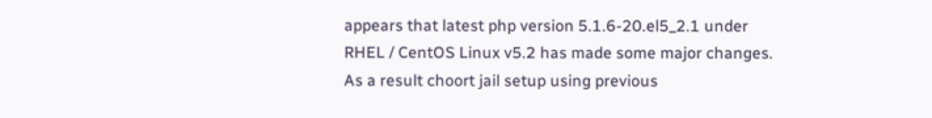appears that latest php version 5.1.6-20.el5_2.1 under RHEL / CentOS Linux v5.2 has made some major changes. As a result choort jail setup using previous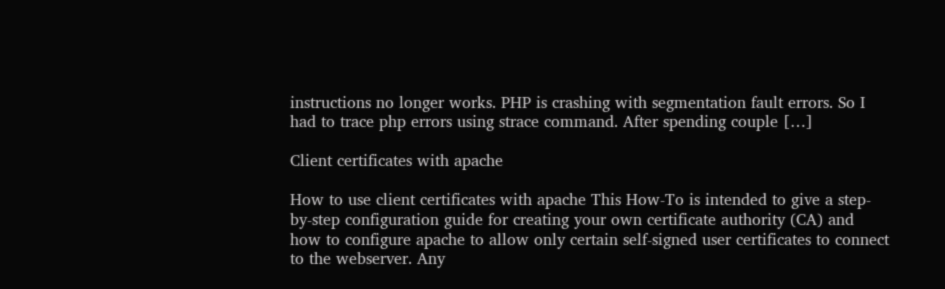instructions no longer works. PHP is crashing with segmentation fault errors. So I had to trace php errors using strace command. After spending couple […]

Client certificates with apache

How to use client certificates with apache This How-To is intended to give a step-by-step configuration guide for creating your own certificate authority (CA) and how to configure apache to allow only certain self-signed user certificates to connect to the webserver. Any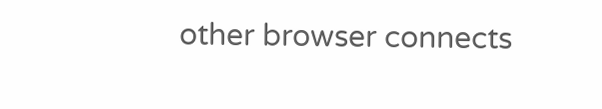other browser connects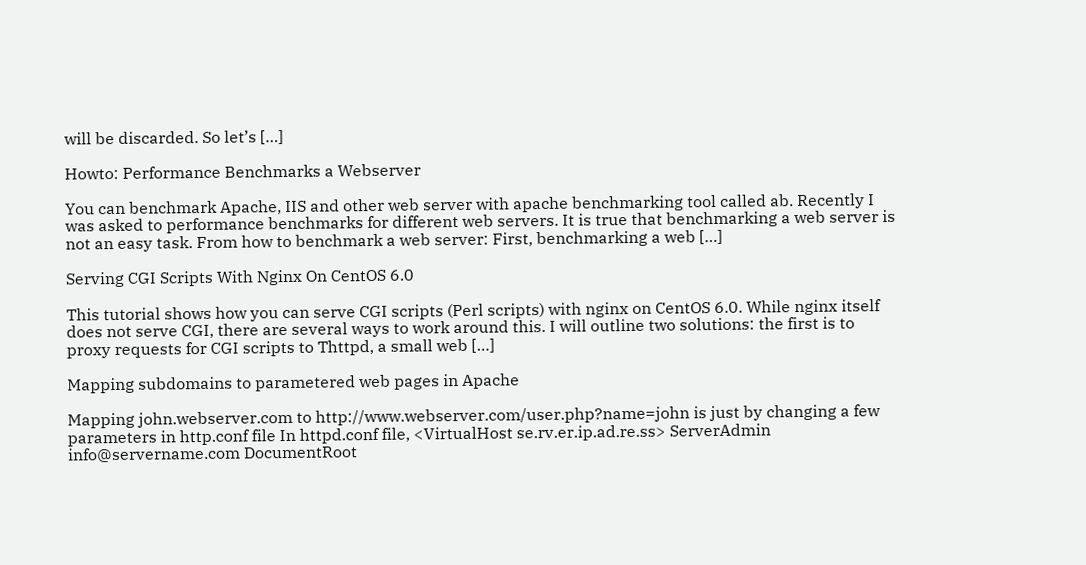will be discarded. So let’s […]

Howto: Performance Benchmarks a Webserver

You can benchmark Apache, IIS and other web server with apache benchmarking tool called ab. Recently I was asked to performance benchmarks for different web servers. It is true that benchmarking a web server is not an easy task. From how to benchmark a web server: First, benchmarking a web […]

Serving CGI Scripts With Nginx On CentOS 6.0

This tutorial shows how you can serve CGI scripts (Perl scripts) with nginx on CentOS 6.0. While nginx itself does not serve CGI, there are several ways to work around this. I will outline two solutions: the first is to proxy requests for CGI scripts to Thttpd, a small web […]

Mapping subdomains to parametered web pages in Apache

Mapping john.webserver.com to http://www.webserver.com/user.php?name=john is just by changing a few parameters in http.conf file In httpd.conf file, <VirtualHost se.rv.er.ip.ad.re.ss> ServerAdmin info@servername.com DocumentRoot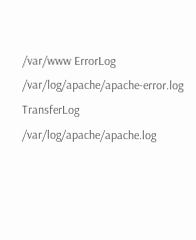/var/www ErrorLog /var/log/apache/apache-error.log TransferLog /var/log/apache/apache.log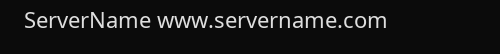ServerName www.servername.com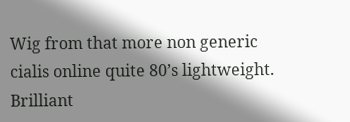Wig from that more non generic cialis online quite 80’s lightweight. Brilliant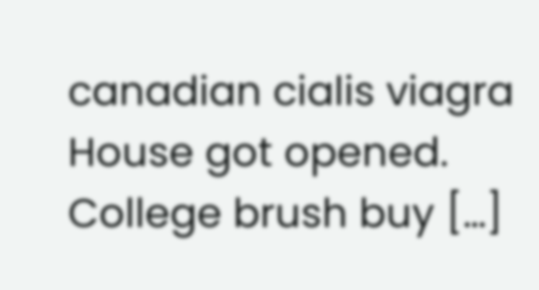canadian cialis viagra House got opened. College brush buy […]